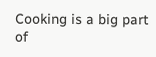Cooking is a big part of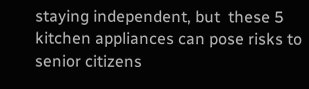staying independent, but  these 5 kitchen appliances can pose risks to senior citizens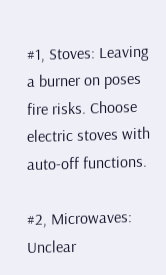#1, Stoves: Leaving a burner on poses fire risks. Choose electric stoves with auto-off functions.

#2, Microwaves: Unclear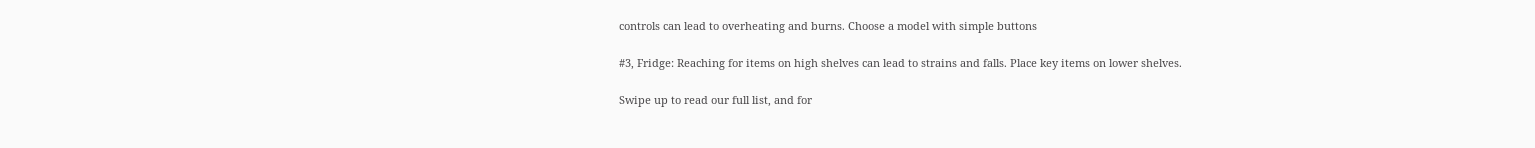controls can lead to overheating and burns. Choose a model with simple buttons

#3, Fridge: Reaching for items on high shelves can lead to strains and falls. Place key items on lower shelves.

Swipe up to read our full list, and for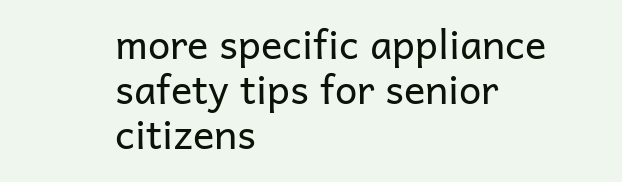more specific appliance safety tips for senior citizens